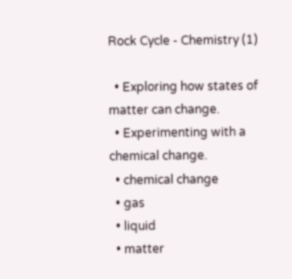Rock Cycle - Chemistry (1)

  • Exploring how states of matter can change.
  • Experimenting with a chemical change.
  • chemical change
  • gas
  • liquid
  • matter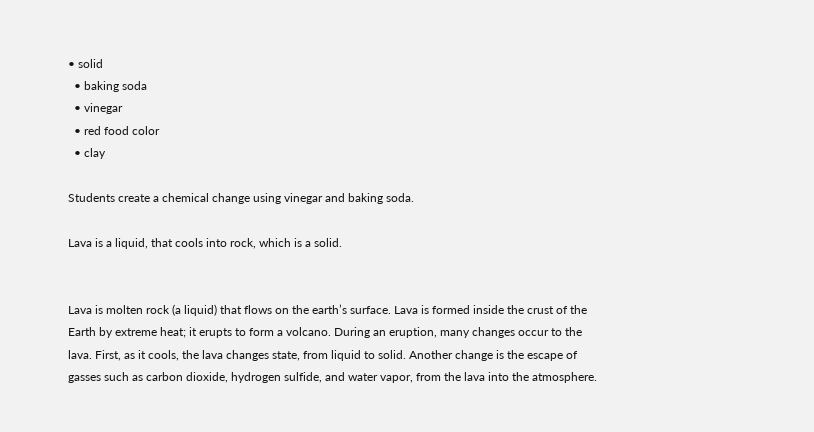• solid
  • baking soda
  • vinegar
  • red food color
  • clay

Students create a chemical change using vinegar and baking soda.

Lava is a liquid, that cools into rock, which is a solid.


Lava is molten rock (a liquid) that flows on the earth’s surface. Lava is formed inside the crust of the Earth by extreme heat; it erupts to form a volcano. During an eruption, many changes occur to the lava. First, as it cools, the lava changes state, from liquid to solid. Another change is the escape of gasses such as carbon dioxide, hydrogen sulfide, and water vapor, from the lava into the atmosphere.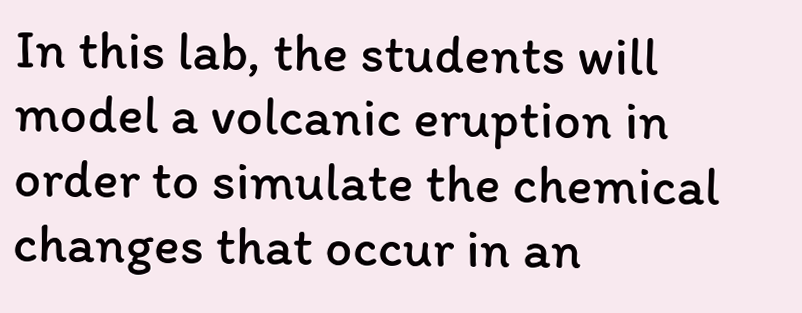In this lab, the students will model a volcanic eruption in order to simulate the chemical changes that occur in an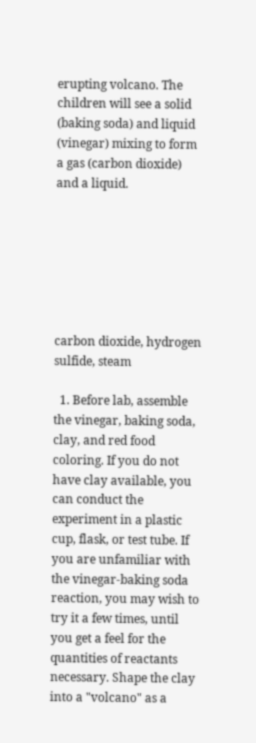erupting volcano. The children will see a solid (baking soda) and liquid (vinegar) mixing to form a gas (carbon dioxide) and a liquid.







carbon dioxide, hydrogen sulfide, steam

  1. Before lab, assemble the vinegar, baking soda, clay, and red food coloring. If you do not have clay available, you can conduct the experiment in a plastic cup, flask, or test tube. If you are unfamiliar with the vinegar-baking soda reaction, you may wish to try it a few times, until you get a feel for the quantities of reactants necessary. Shape the clay into a "volcano" as a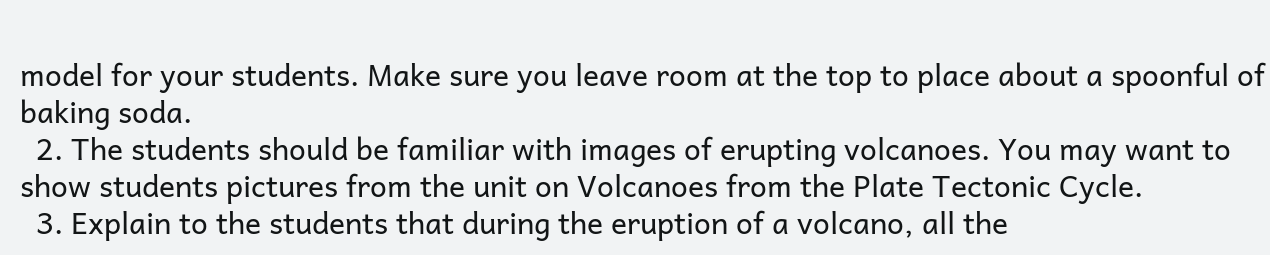model for your students. Make sure you leave room at the top to place about a spoonful of baking soda.
  2. The students should be familiar with images of erupting volcanoes. You may want to show students pictures from the unit on Volcanoes from the Plate Tectonic Cycle.
  3. Explain to the students that during the eruption of a volcano, all the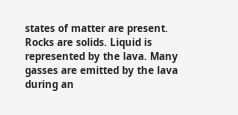states of matter are present. Rocks are solids. Liquid is represented by the lava. Many gasses are emitted by the lava during an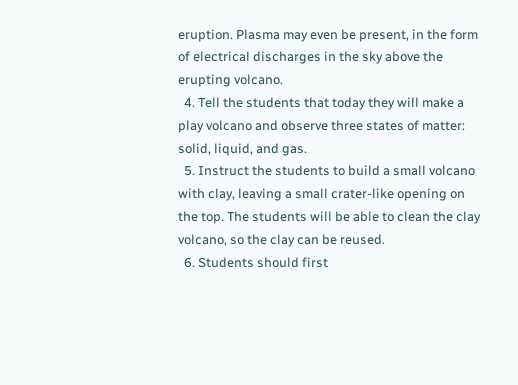eruption. Plasma may even be present, in the form of electrical discharges in the sky above the erupting volcano.
  4. Tell the students that today they will make a play volcano and observe three states of matter: solid, liquid, and gas.
  5. Instruct the students to build a small volcano with clay, leaving a small crater-like opening on the top. The students will be able to clean the clay volcano, so the clay can be reused.
  6. Students should first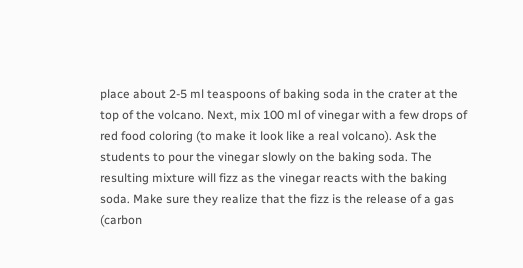place about 2-5 ml teaspoons of baking soda in the crater at the top of the volcano. Next, mix 100 ml of vinegar with a few drops of red food coloring (to make it look like a real volcano). Ask the students to pour the vinegar slowly on the baking soda. The resulting mixture will fizz as the vinegar reacts with the baking soda. Make sure they realize that the fizz is the release of a gas (carbon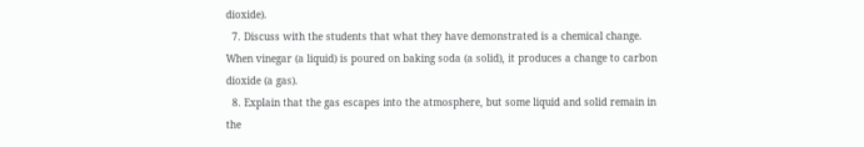dioxide).
  7. Discuss with the students that what they have demonstrated is a chemical change. When vinegar (a liquid) is poured on baking soda (a solid), it produces a change to carbon dioxide (a gas).
  8. Explain that the gas escapes into the atmosphere, but some liquid and solid remain in the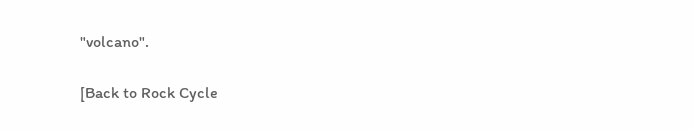"volcano".

[Back to Rock Cycle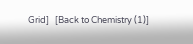Grid]   [Back to Chemistry (1)]